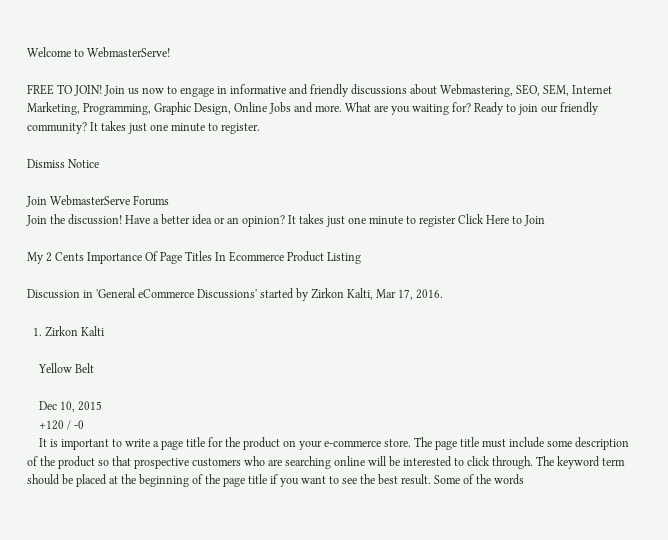Welcome to WebmasterServe!

FREE TO JOIN! Join us now to engage in informative and friendly discussions about Webmastering, SEO, SEM, Internet Marketing, Programming, Graphic Design, Online Jobs and more. What are you waiting for? Ready to join our friendly community? It takes just one minute to register.

Dismiss Notice

Join WebmasterServe Forums
Join the discussion! Have a better idea or an opinion? It takes just one minute to register Click Here to Join

My 2 Cents Importance Of Page Titles In Ecommerce Product Listing

Discussion in 'General eCommerce Discussions' started by Zirkon Kalti, Mar 17, 2016.

  1. Zirkon Kalti

    Yellow Belt

    Dec 10, 2015
    +120 / -0
    It is important to write a page title for the product on your e-commerce store. The page title must include some description of the product so that prospective customers who are searching online will be interested to click through. The keyword term should be placed at the beginning of the page title if you want to see the best result. Some of the words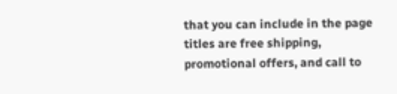that you can include in the page titles are free shipping, promotional offers, and call to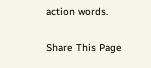action words.

Share This Page